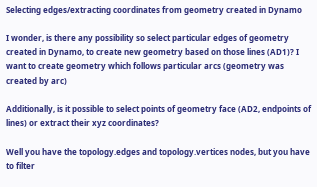Selecting edges/extracting coordinates from geometry created in Dynamo

I wonder, is there any possibility so select particular edges of geometry created in Dynamo, to create new geometry based on those lines (AD1)? I want to create geometry which follows particular arcs (geometry was created by arc)

Additionally, is it possible to select points of geometry face (AD2, endpoints of lines) or extract their xyz coordinates?

Well you have the topology.edges and topology.vertices nodes, but you have to filter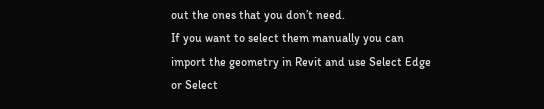out the ones that you don’t need.
If you want to select them manually you can import the geometry in Revit and use Select Edge or Select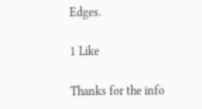Edges.

1 Like

Thanks for the info